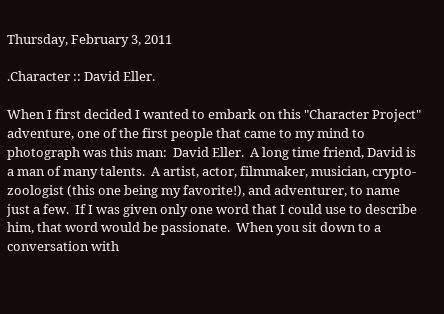Thursday, February 3, 2011

.Character :: David Eller.

When I first decided I wanted to embark on this "Character Project" adventure, one of the first people that came to my mind to photograph was this man:  David Eller.  A long time friend, David is a man of many talents.  A artist, actor, filmmaker, musician, crypto-zoologist (this one being my favorite!), and adventurer, to name just a few.  If I was given only one word that I could use to describe him, that word would be passionate.  When you sit down to a conversation with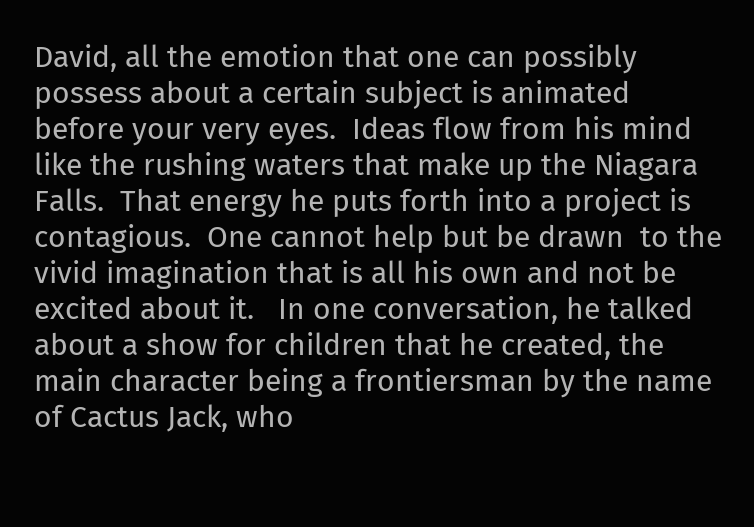David, all the emotion that one can possibly possess about a certain subject is animated before your very eyes.  Ideas flow from his mind like the rushing waters that make up the Niagara Falls.  That energy he puts forth into a project is contagious.  One cannot help but be drawn  to the vivid imagination that is all his own and not be excited about it.   In one conversation, he talked about a show for children that he created, the main character being a frontiersman by the name of Cactus Jack, who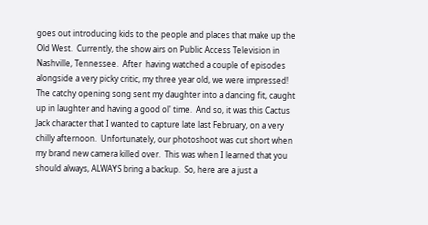goes out introducing kids to the people and places that make up the Old West.  Currently, the show airs on Public Access Television in Nashville, Tennessee.  After  having watched a couple of episodes alongside a very picky critic, my three year old, we were impressed!  The catchy opening song sent my daughter into a dancing fit, caught up in laughter and having a good ol' time.  And so, it was this Cactus Jack character that I wanted to capture late last February, on a very chilly afternoon.  Unfortunately, our photoshoot was cut short when my brand new camera killed over.  This was when I learned that you should always, ALWAYS bring a backup.  So, here are a just a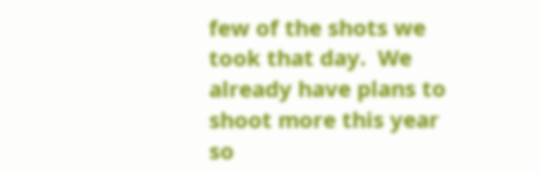few of the shots we took that day.  We already have plans to shoot more this year so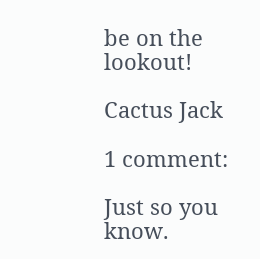be on the lookout!

Cactus Jack

1 comment:

Just so you know.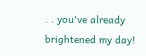. . you've already brightened my day!